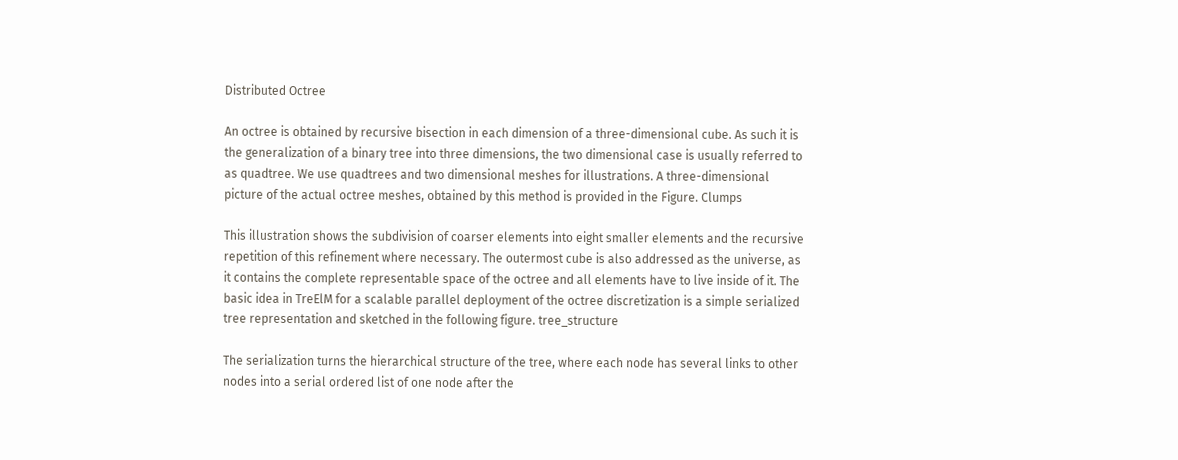Distributed Octree

An octree is obtained by recursive bisection in each dimension of a three-dimensional cube. As such it is the generalization of a binary tree into three dimensions, the two dimensional case is usually referred to as quadtree. We use quadtrees and two dimensional meshes for illustrations. A three-dimensional picture of the actual octree meshes, obtained by this method is provided in the Figure. Clumps

This illustration shows the subdivision of coarser elements into eight smaller elements and the recursive repetition of this refinement where necessary. The outermost cube is also addressed as the universe, as it contains the complete representable space of the octree and all elements have to live inside of it. The basic idea in TreElM for a scalable parallel deployment of the octree discretization is a simple serialized tree representation and sketched in the following figure. tree_structure

The serialization turns the hierarchical structure of the tree, where each node has several links to other nodes into a serial ordered list of one node after the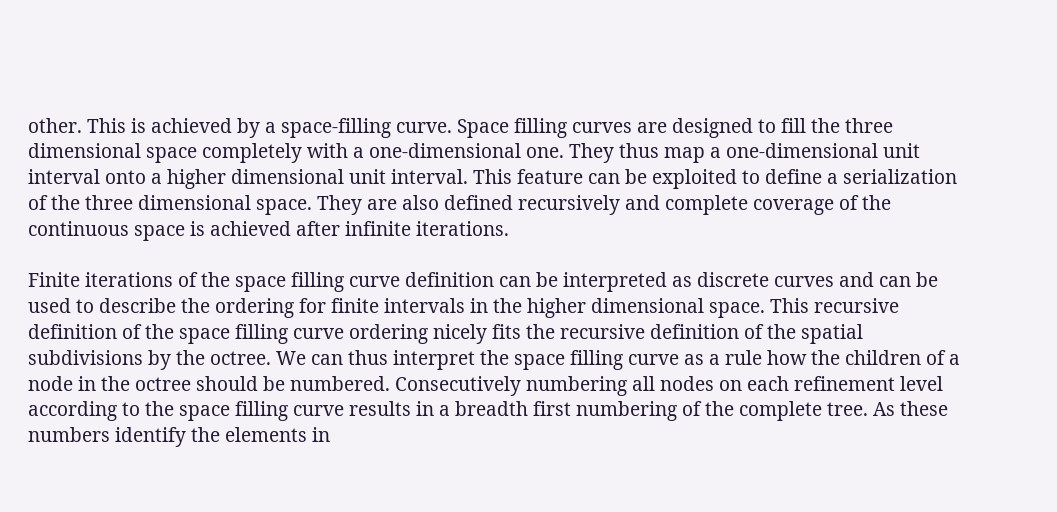other. This is achieved by a space-filling curve. Space filling curves are designed to fill the three dimensional space completely with a one-dimensional one. They thus map a one-dimensional unit interval onto a higher dimensional unit interval. This feature can be exploited to define a serialization of the three dimensional space. They are also defined recursively and complete coverage of the continuous space is achieved after infinite iterations.

Finite iterations of the space filling curve definition can be interpreted as discrete curves and can be used to describe the ordering for finite intervals in the higher dimensional space. This recursive definition of the space filling curve ordering nicely fits the recursive definition of the spatial subdivisions by the octree. We can thus interpret the space filling curve as a rule how the children of a node in the octree should be numbered. Consecutively numbering all nodes on each refinement level according to the space filling curve results in a breadth first numbering of the complete tree. As these numbers identify the elements in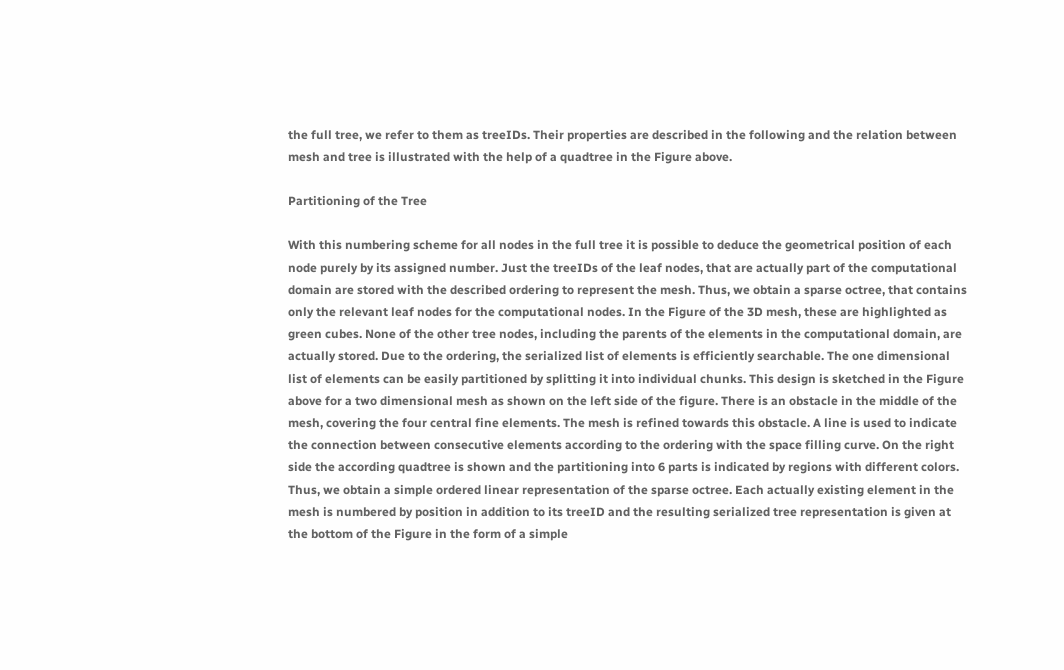the full tree, we refer to them as treeIDs. Their properties are described in the following and the relation between mesh and tree is illustrated with the help of a quadtree in the Figure above.

Partitioning of the Tree

With this numbering scheme for all nodes in the full tree it is possible to deduce the geometrical position of each node purely by its assigned number. Just the treeIDs of the leaf nodes, that are actually part of the computational domain are stored with the described ordering to represent the mesh. Thus, we obtain a sparse octree, that contains only the relevant leaf nodes for the computational nodes. In the Figure of the 3D mesh, these are highlighted as green cubes. None of the other tree nodes, including the parents of the elements in the computational domain, are actually stored. Due to the ordering, the serialized list of elements is efficiently searchable. The one dimensional list of elements can be easily partitioned by splitting it into individual chunks. This design is sketched in the Figure above for a two dimensional mesh as shown on the left side of the figure. There is an obstacle in the middle of the mesh, covering the four central fine elements. The mesh is refined towards this obstacle. A line is used to indicate the connection between consecutive elements according to the ordering with the space filling curve. On the right side the according quadtree is shown and the partitioning into 6 parts is indicated by regions with different colors. Thus, we obtain a simple ordered linear representation of the sparse octree. Each actually existing element in the mesh is numbered by position in addition to its treeID and the resulting serialized tree representation is given at the bottom of the Figure in the form of a simple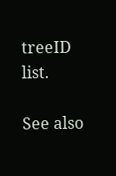treeID list.

See also